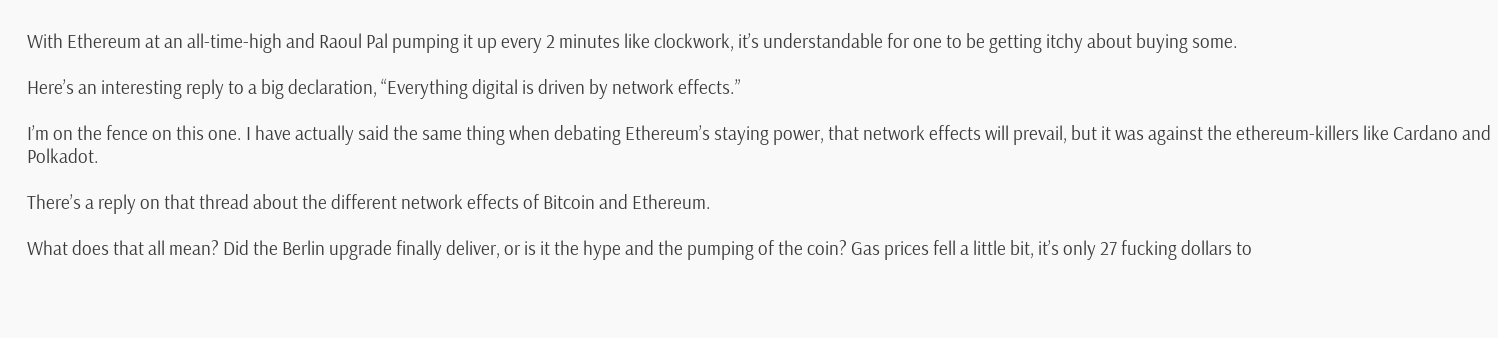With Ethereum at an all-time-high and Raoul Pal pumping it up every 2 minutes like clockwork, it’s understandable for one to be getting itchy about buying some.

Here’s an interesting reply to a big declaration, “Everything digital is driven by network effects.”

I’m on the fence on this one. I have actually said the same thing when debating Ethereum’s staying power, that network effects will prevail, but it was against the ethereum-killers like Cardano and Polkadot.

There’s a reply on that thread about the different network effects of Bitcoin and Ethereum.

What does that all mean? Did the Berlin upgrade finally deliver, or is it the hype and the pumping of the coin? Gas prices fell a little bit, it’s only 27 fucking dollars to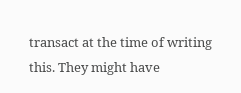transact at the time of writing this. They might have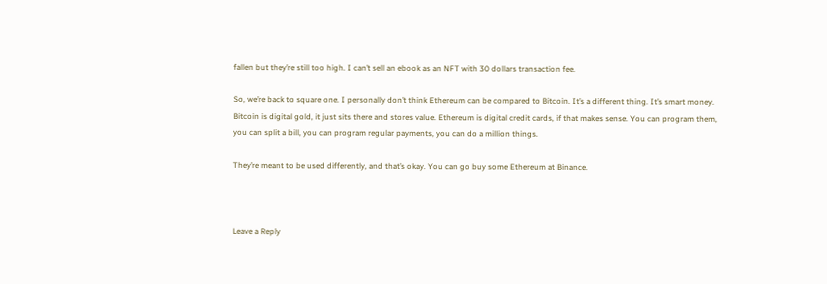fallen but they’re still too high. I can’t sell an ebook as an NFT with 30 dollars transaction fee.

So, we’re back to square one. I personally don’t think Ethereum can be compared to Bitcoin. It’s a different thing. It’s smart money. Bitcoin is digital gold, it just sits there and stores value. Ethereum is digital credit cards, if that makes sense. You can program them, you can split a bill, you can program regular payments, you can do a million things.

They’re meant to be used differently, and that’s okay. You can go buy some Ethereum at Binance.



Leave a Reply